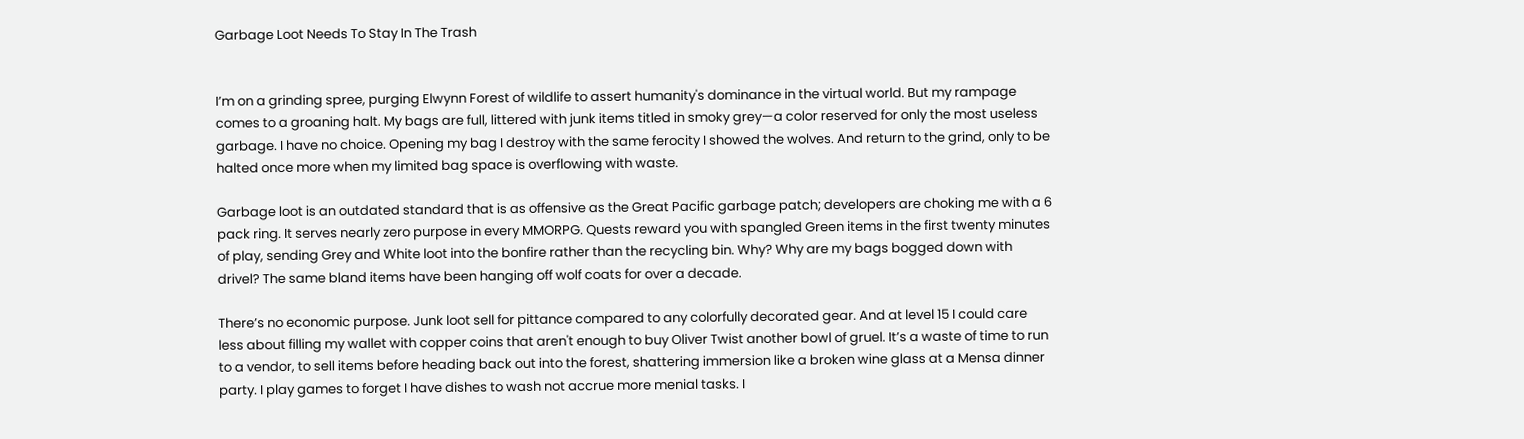Garbage Loot Needs To Stay In The Trash


I’m on a grinding spree, purging Elwynn Forest of wildlife to assert humanity's dominance in the virtual world. But my rampage comes to a groaning halt. My bags are full, littered with junk items titled in smoky grey—a color reserved for only the most useless garbage. I have no choice. Opening my bag I destroy with the same ferocity I showed the wolves. And return to the grind, only to be halted once more when my limited bag space is overflowing with waste.

Garbage loot is an outdated standard that is as offensive as the Great Pacific garbage patch; developers are choking me with a 6 pack ring. It serves nearly zero purpose in every MMORPG. Quests reward you with spangled Green items in the first twenty minutes of play, sending Grey and White loot into the bonfire rather than the recycling bin. Why? Why are my bags bogged down with drivel? The same bland items have been hanging off wolf coats for over a decade.

There’s no economic purpose. Junk loot sell for pittance compared to any colorfully decorated gear. And at level 15 I could care less about filling my wallet with copper coins that aren't enough to buy Oliver Twist another bowl of gruel. It’s a waste of time to run to a vendor, to sell items before heading back out into the forest, shattering immersion like a broken wine glass at a Mensa dinner party. I play games to forget I have dishes to wash not accrue more menial tasks. I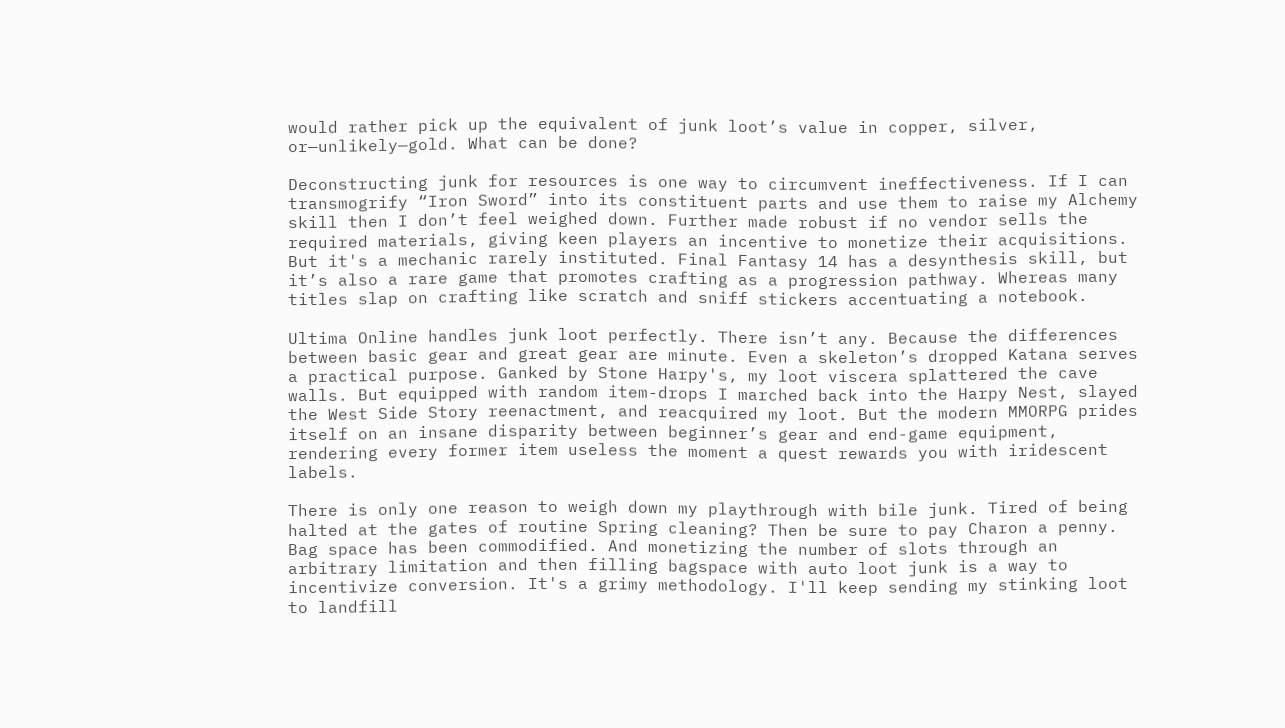would rather pick up the equivalent of junk loot’s value in copper, silver, or—unlikely—gold. What can be done?

Deconstructing junk for resources is one way to circumvent ineffectiveness. If I can transmogrify “Iron Sword” into its constituent parts and use them to raise my Alchemy skill then I don’t feel weighed down. Further made robust if no vendor sells the required materials, giving keen players an incentive to monetize their acquisitions. But it's a mechanic rarely instituted. Final Fantasy 14 has a desynthesis skill, but it’s also a rare game that promotes crafting as a progression pathway. Whereas many titles slap on crafting like scratch and sniff stickers accentuating a notebook.

Ultima Online handles junk loot perfectly. There isn’t any. Because the differences between basic gear and great gear are minute. Even a skeleton’s dropped Katana serves a practical purpose. Ganked by Stone Harpy's, my loot viscera splattered the cave walls. But equipped with random item-drops I marched back into the Harpy Nest, slayed the West Side Story reenactment, and reacquired my loot. But the modern MMORPG prides itself on an insane disparity between beginner’s gear and end-game equipment, rendering every former item useless the moment a quest rewards you with iridescent labels.

There is only one reason to weigh down my playthrough with bile junk. Tired of being halted at the gates of routine Spring cleaning? Then be sure to pay Charon a penny. Bag space has been commodified. And monetizing the number of slots through an arbitrary limitation and then filling bagspace with auto loot junk is a way to incentivize conversion. It's a grimy methodology. I'll keep sending my stinking loot to landfill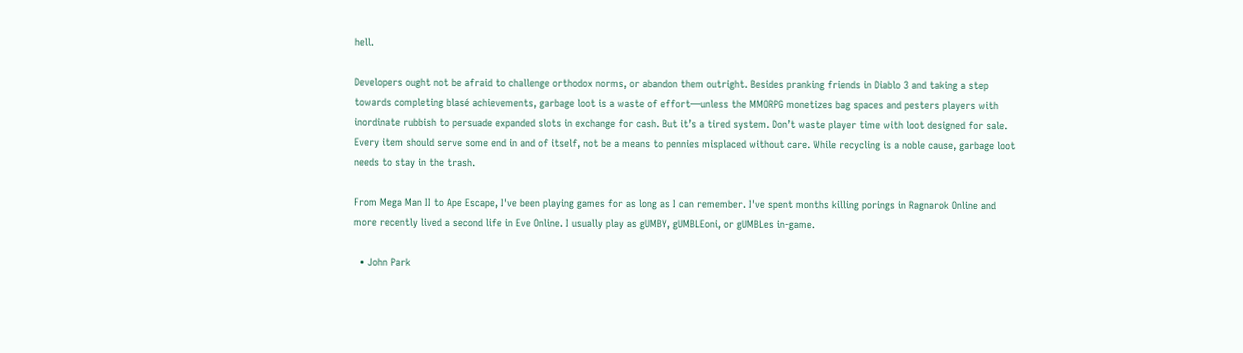hell.

Developers ought not be afraid to challenge orthodox norms, or abandon them outright. Besides pranking friends in Diablo 3 and taking a step towards completing blasé achievements, garbage loot is a waste of effort—unless the MMORPG monetizes bag spaces and pesters players with inordinate rubbish to persuade expanded slots in exchange for cash. But it’s a tired system. Don’t waste player time with loot designed for sale. Every item should serve some end in and of itself, not be a means to pennies misplaced without care. While recycling is a noble cause, garbage loot needs to stay in the trash.

From Mega Man II to Ape Escape, I've been playing games for as long as I can remember. I've spent months killing porings in Ragnarok Online and more recently lived a second life in Eve Online. I usually play as gUMBY, gUMBLEoni, or gUMBLes in-game.

  • John Park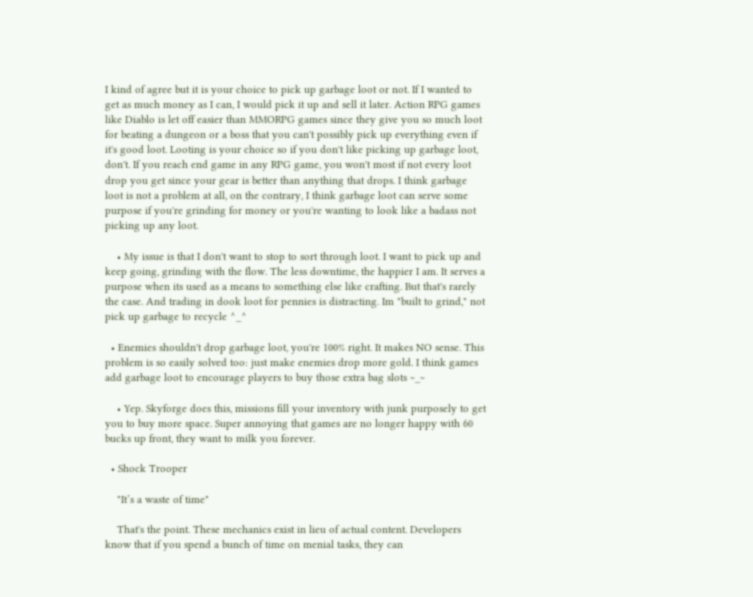I kind of agree but it is your choice to pick up garbage loot or not. If I wanted to get as much money as I can, I would pick it up and sell it later. Action RPG games like Diablo is let off easier than MMORPG games since they give you so much loot for beating a dungeon or a boss that you can't possibly pick up everything even if it's good loot. Looting is your choice so if you don't like picking up garbage loot, don't. If you reach end game in any RPG game, you won't most if not every loot drop you get since your gear is better than anything that drops. I think garbage loot is not a problem at all, on the contrary, I think garbage loot can serve some purpose if you're grinding for money or you're wanting to look like a badass not picking up any loot.

    • My issue is that I don't want to stop to sort through loot. I want to pick up and keep going, grinding with the flow. The less downtime, the happier I am. It serves a purpose when its used as a means to something else like crafting. But that's rarely the case. And trading in dook loot for pennies is distracting. Im "built to grind," not pick up garbage to recycle ^_^

  • Enemies shouldn't drop garbage loot, you're 100% right. It makes NO sense. This problem is so easily solved too: just make enemies drop more gold. I think games add garbage loot to encourage players to buy those extra bag slots ~_~

    • Yep. Skyforge does this, missions fill your inventory with junk purposely to get you to buy more space. Super annoying that games are no longer happy with 60 bucks up front, they want to milk you forever.

  • Shock Trooper

    "It’s a waste of time"

    That's the point. These mechanics exist in lieu of actual content. Developers know that if you spend a bunch of time on menial tasks, they can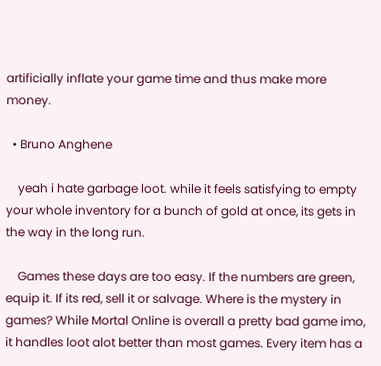artificially inflate your game time and thus make more money.

  • Bruno Anghene

    yeah i hate garbage loot. while it feels satisfying to empty your whole inventory for a bunch of gold at once, its gets in the way in the long run.

    Games these days are too easy. If the numbers are green, equip it. If its red, sell it or salvage. Where is the mystery in games? While Mortal Online is overall a pretty bad game imo, it handles loot alot better than most games. Every item has a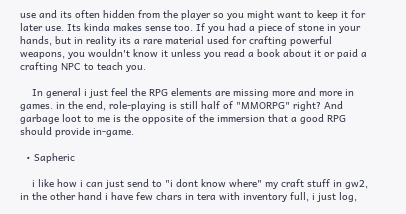use and its often hidden from the player so you might want to keep it for later use. Its kinda makes sense too. If you had a piece of stone in your hands, but in reality its a rare material used for crafting powerful weapons, you wouldn't know it unless you read a book about it or paid a crafting NPC to teach you.

    In general i just feel the RPG elements are missing more and more in games. in the end, role-playing is still half of "MMORPG" right? And garbage loot to me is the opposite of the immersion that a good RPG should provide in-game.

  • Sapheric

    i like how i can just send to "i dont know where" my craft stuff in gw2, in the other hand i have few chars in tera with inventory full, i just log,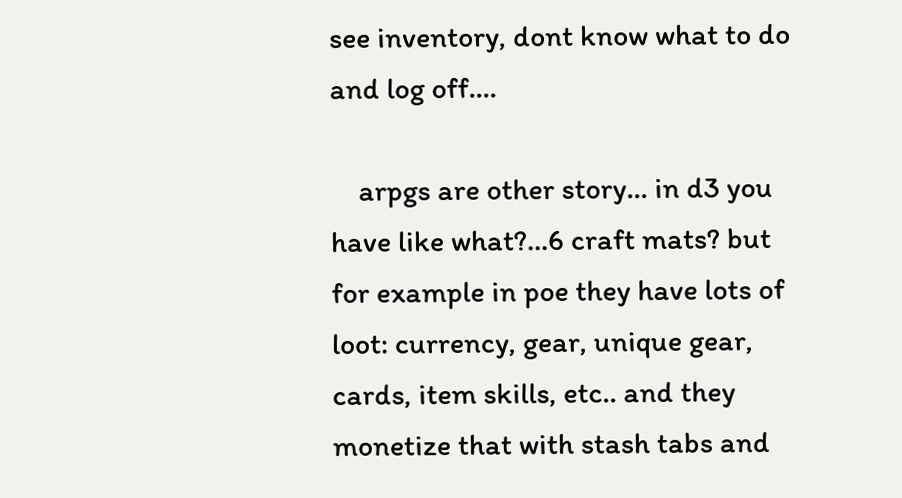see inventory, dont know what to do and log off....

    arpgs are other story... in d3 you have like what?...6 craft mats? but for example in poe they have lots of loot: currency, gear, unique gear, cards, item skills, etc.. and they monetize that with stash tabs and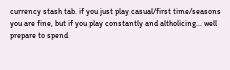currency stash tab. if you just play casual/first time/seasons you are fine, but if you play constantly and altholicing... well prepare to spend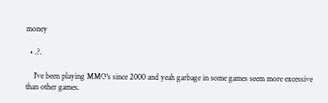money

  • .?.

    I've been playing MMO's since 2000 and yeah garbage in some games seem more excessive than other games.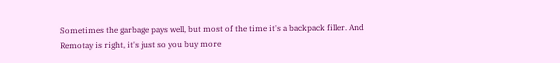Sometimes the garbage pays well, but most of the time it's a backpack filler. And Remotay is right, it's just so you buy more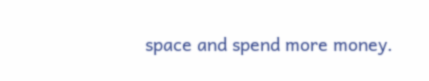space and spend more money.